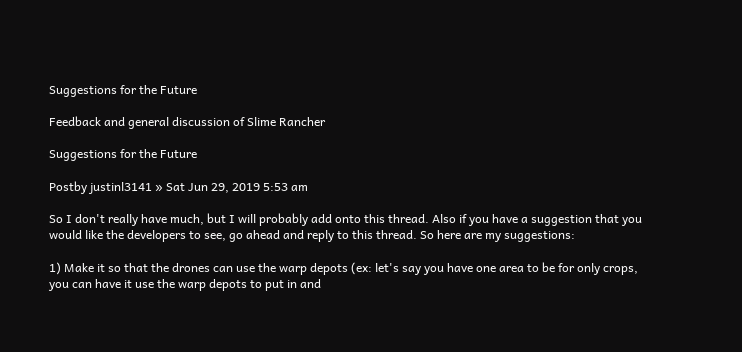Suggestions for the Future

Feedback and general discussion of Slime Rancher

Suggestions for the Future

Postby justinl3141 » Sat Jun 29, 2019 5:53 am

So I don't really have much, but I will probably add onto this thread. Also if you have a suggestion that you would like the developers to see, go ahead and reply to this thread. So here are my suggestions:

1) Make it so that the drones can use the warp depots (ex: let's say you have one area to be for only crops, you can have it use the warp depots to put in and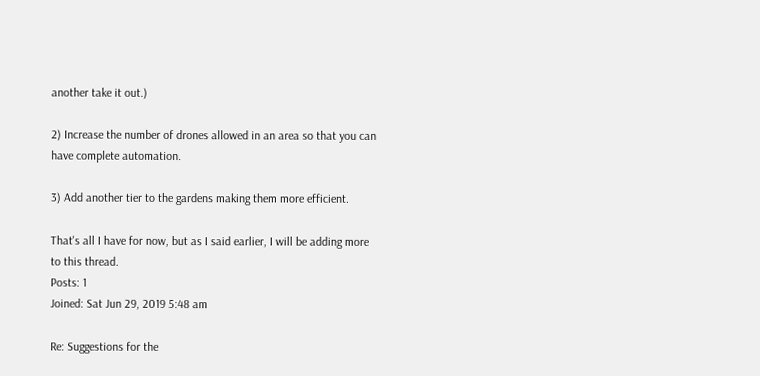another take it out.)

2) Increase the number of drones allowed in an area so that you can have complete automation.

3) Add another tier to the gardens making them more efficient.

That's all I have for now, but as I said earlier, I will be adding more to this thread.
Posts: 1
Joined: Sat Jun 29, 2019 5:48 am

Re: Suggestions for the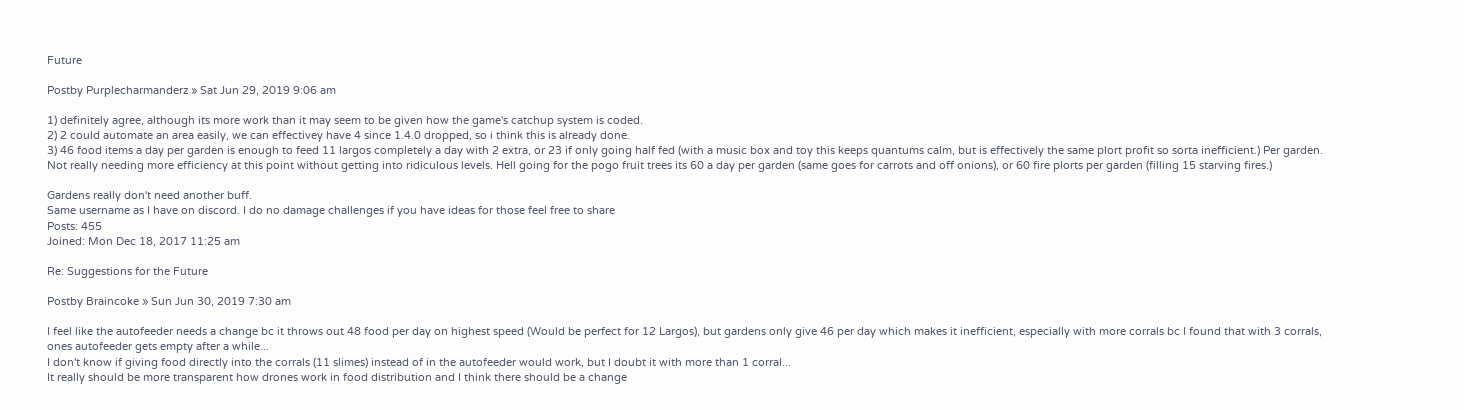Future

Postby Purplecharmanderz » Sat Jun 29, 2019 9:06 am

1) definitely agree, although its more work than it may seem to be given how the game's catchup system is coded.
2) 2 could automate an area easily, we can effectivey have 4 since 1.4.0 dropped, so i think this is already done.
3) 46 food items a day per garden is enough to feed 11 largos completely a day with 2 extra, or 23 if only going half fed (with a music box and toy this keeps quantums calm, but is effectively the same plort profit so sorta inefficient.) Per garden. Not really needing more efficiency at this point without getting into ridiculous levels. Hell going for the pogo fruit trees its 60 a day per garden (same goes for carrots and off onions), or 60 fire plorts per garden (filling 15 starving fires.)

Gardens really don't need another buff.
Same username as I have on discord. I do no damage challenges if you have ideas for those feel free to share
Posts: 455
Joined: Mon Dec 18, 2017 11:25 am

Re: Suggestions for the Future

Postby Braincoke » Sun Jun 30, 2019 7:30 am

I feel like the autofeeder needs a change bc it throws out 48 food per day on highest speed (Would be perfect for 12 Largos), but gardens only give 46 per day which makes it inefficient, especially with more corrals bc I found that with 3 corrals, ones autofeeder gets empty after a while...
I don't know if giving food directly into the corrals (11 slimes) instead of in the autofeeder would work, but I doubt it with more than 1 corral...
It really should be more transparent how drones work in food distribution and I think there should be a change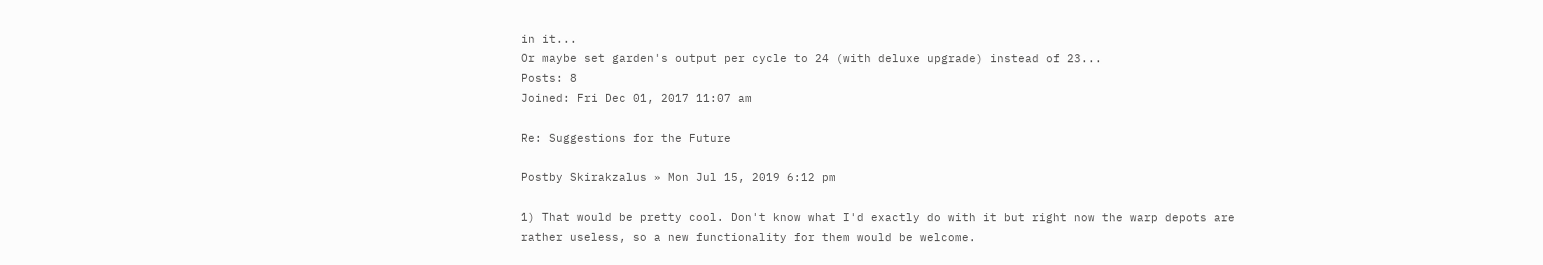in it...
Or maybe set garden's output per cycle to 24 (with deluxe upgrade) instead of 23...
Posts: 8
Joined: Fri Dec 01, 2017 11:07 am

Re: Suggestions for the Future

Postby Skirakzalus » Mon Jul 15, 2019 6:12 pm

1) That would be pretty cool. Don't know what I'd exactly do with it but right now the warp depots are rather useless, so a new functionality for them would be welcome.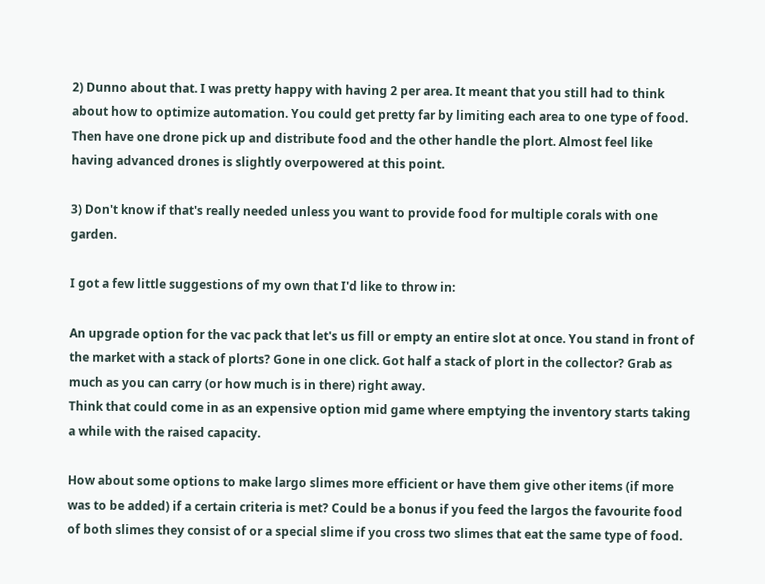2) Dunno about that. I was pretty happy with having 2 per area. It meant that you still had to think about how to optimize automation. You could get pretty far by limiting each area to one type of food.
Then have one drone pick up and distribute food and the other handle the plort. Almost feel like having advanced drones is slightly overpowered at this point.

3) Don't know if that's really needed unless you want to provide food for multiple corals with one garden.

I got a few little suggestions of my own that I'd like to throw in:

An upgrade option for the vac pack that let's us fill or empty an entire slot at once. You stand in front of the market with a stack of plorts? Gone in one click. Got half a stack of plort in the collector? Grab as much as you can carry (or how much is in there) right away.
Think that could come in as an expensive option mid game where emptying the inventory starts taking a while with the raised capacity.

How about some options to make largo slimes more efficient or have them give other items (if more was to be added) if a certain criteria is met? Could be a bonus if you feed the largos the favourite food of both slimes they consist of or a special slime if you cross two slimes that eat the same type of food.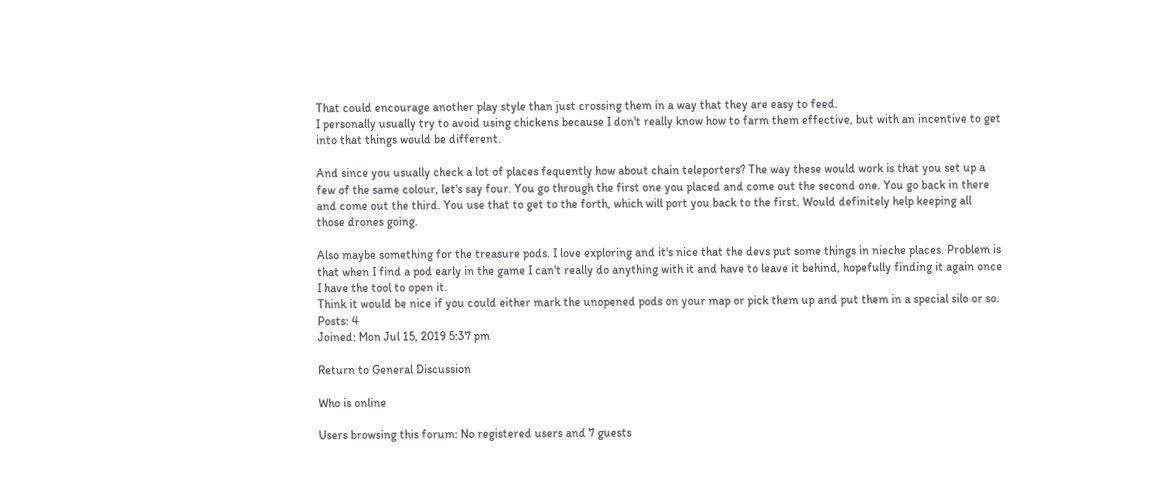That could encourage another play style than just crossing them in a way that they are easy to feed.
I personally usually try to avoid using chickens because I don't really know how to farm them effective, but with an incentive to get into that things would be different.

And since you usually check a lot of places fequently how about chain teleporters? The way these would work is that you set up a few of the same colour, let's say four. You go through the first one you placed and come out the second one. You go back in there and come out the third. You use that to get to the forth, which will port you back to the first. Would definitely help keeping all those drones going.

Also maybe something for the treasure pods. I love exploring and it's nice that the devs put some things in nieche places. Problem is that when I find a pod early in the game I can't really do anything with it and have to leave it behind, hopefully finding it again once I have the tool to open it.
Think it would be nice if you could either mark the unopened pods on your map or pick them up and put them in a special silo or so.
Posts: 4
Joined: Mon Jul 15, 2019 5:37 pm

Return to General Discussion

Who is online

Users browsing this forum: No registered users and 7 guests